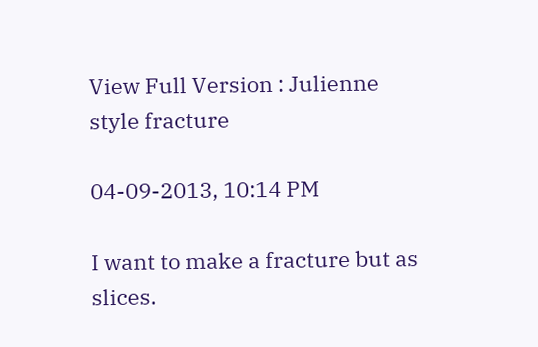View Full Version : Julienne style fracture

04-09-2013, 10:14 PM

I want to make a fracture but as slices.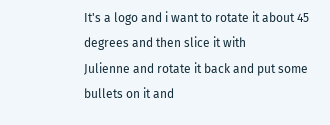It's a logo and i want to rotate it about 45 degrees and then slice it with
Julienne and rotate it back and put some bullets on it and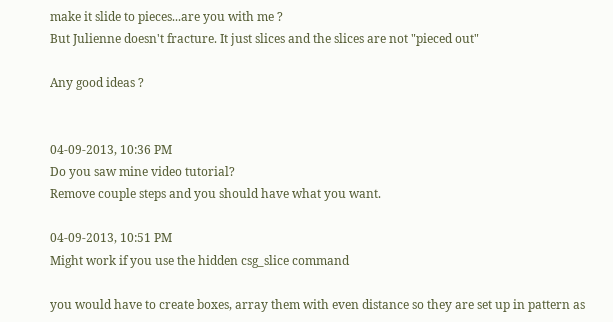make it slide to pieces...are you with me ?
But Julienne doesn't fracture. It just slices and the slices are not "pieced out"

Any good ideas ?


04-09-2013, 10:36 PM
Do you saw mine video tutorial?
Remove couple steps and you should have what you want.

04-09-2013, 10:51 PM
Might work if you use the hidden csg_slice command

you would have to create boxes, array them with even distance so they are set up in pattern as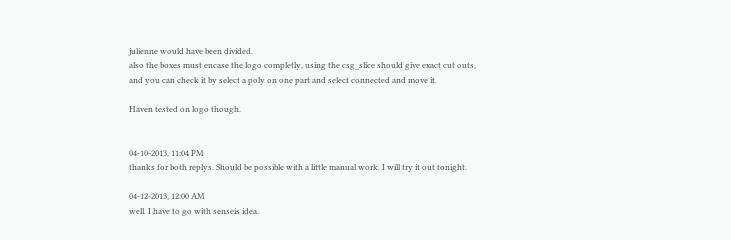julienne would have been divided.
also the boxes must encase the logo completly, using the csg_slice should give exact cut outs, and you can check it by select a poly on one part and select connected and move it.

Haven tested on logo though.


04-10-2013, 11:04 PM
thanks for both replys. Should be possible with a little manual work. I will try it out tonight.

04-12-2013, 12:00 AM
well. I have to go with senseis idea.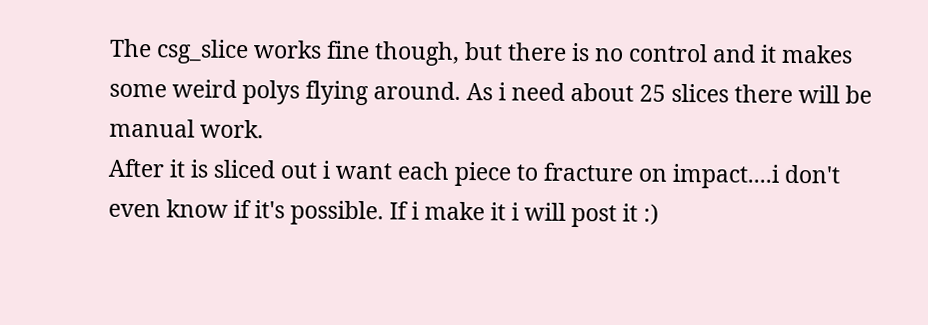The csg_slice works fine though, but there is no control and it makes some weird polys flying around. As i need about 25 slices there will be manual work.
After it is sliced out i want each piece to fracture on impact....i don't even know if it's possible. If i make it i will post it :)